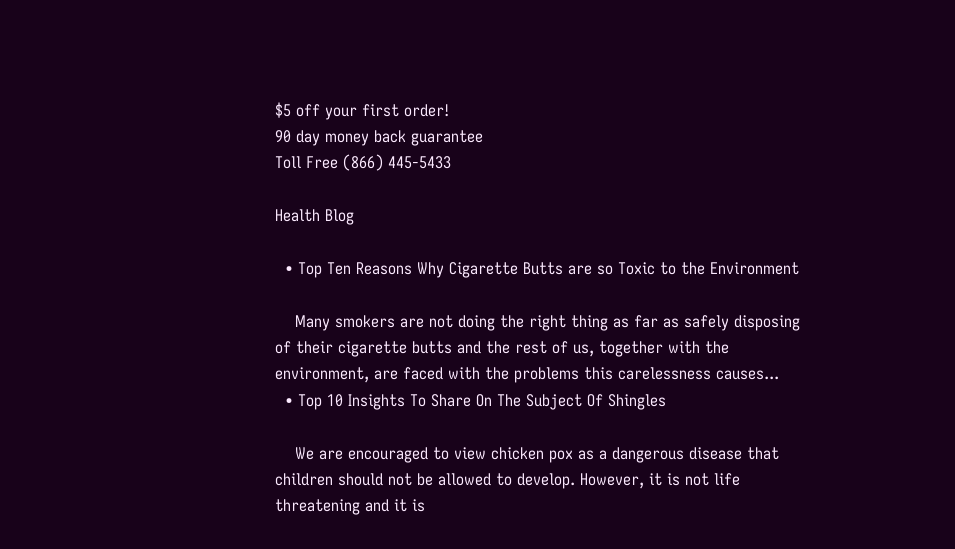$5 off your first order!
90 day money back guarantee
Toll Free (866) 445-5433

Health Blog

  • Top Ten Reasons Why Cigarette Butts are so Toxic to the Environment

    Many smokers are not doing the right thing as far as safely disposing of their cigarette butts and the rest of us, together with the environment, are faced with the problems this carelessness causes...
  • Top 10 Insights To Share On The Subject Of Shingles

    We are encouraged to view chicken pox as a dangerous disease that children should not be allowed to develop. However, it is not life threatening and it is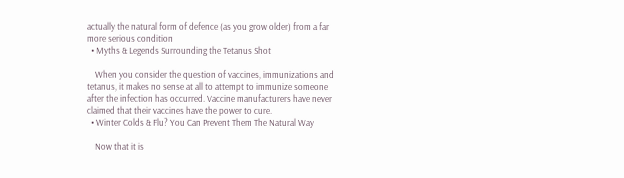actually the natural form of defence (as you grow older) from a far more serious condition
  • Myths & Legends Surrounding the Tetanus Shot

    When you consider the question of vaccines, immunizations and tetanus, it makes no sense at all to attempt to immunize someone after the infection has occurred. Vaccine manufacturers have never claimed that their vaccines have the power to cure.
  • Winter Colds & Flu? You Can Prevent Them The Natural Way

    Now that it is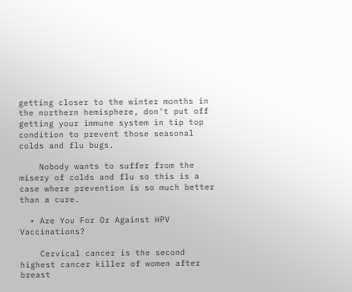getting closer to the winter months in the northern hemisphere, don't put off getting your immune system in tip top condition to prevent those seasonal colds and flu bugs.

    Nobody wants to suffer from the misery of colds and flu so this is a case where prevention is so much better than a cure.

  • Are You For Or Against HPV Vaccinations?

    Cervical cancer is the second highest cancer killer of women after breast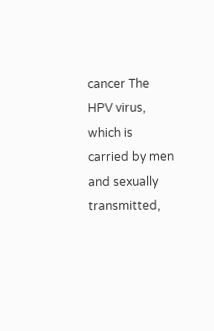cancer The HPV virus, which is carried by men and sexually transmitted,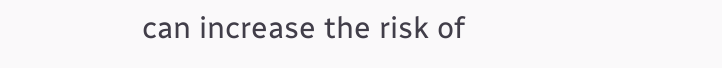can increase the risk of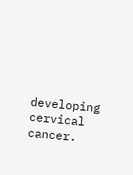developing cervical cancer.